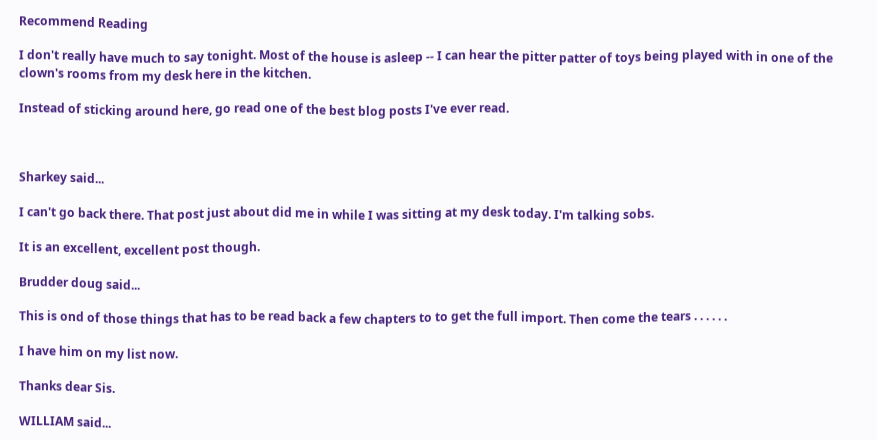Recommend Reading

I don't really have much to say tonight. Most of the house is asleep -- I can hear the pitter patter of toys being played with in one of the clown's rooms from my desk here in the kitchen.

Instead of sticking around here, go read one of the best blog posts I've ever read.



Sharkey said...

I can't go back there. That post just about did me in while I was sitting at my desk today. I'm talking sobs.

It is an excellent, excellent post though.

Brudder doug said...

This is ond of those things that has to be read back a few chapters to to get the full import. Then come the tears . . . . . .

I have him on my list now.

Thanks dear Sis.

WILLIAM said...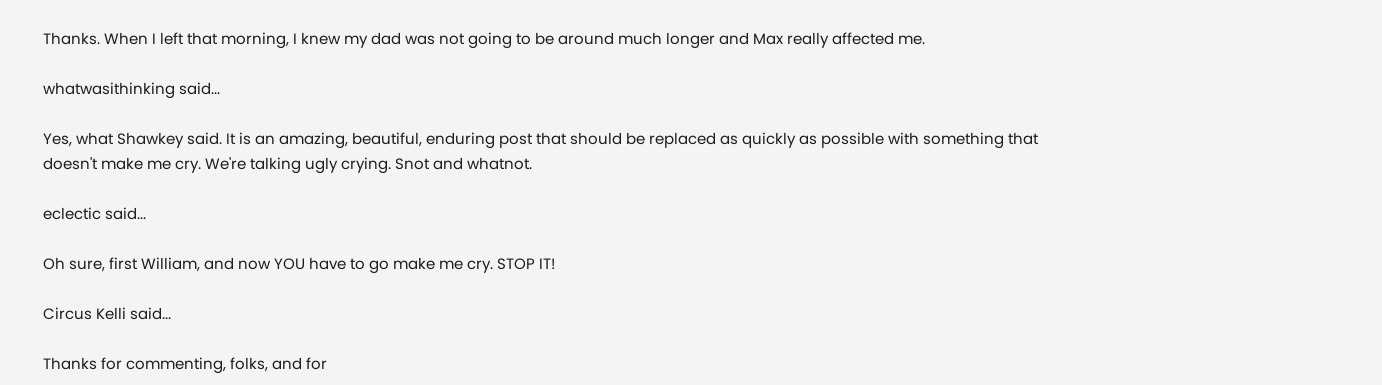Thanks. When I left that morning, I knew my dad was not going to be around much longer and Max really affected me.

whatwasithinking said...

Yes, what Shawkey said. It is an amazing, beautiful, enduring post that should be replaced as quickly as possible with something that doesn't make me cry. We're talking ugly crying. Snot and whatnot.

eclectic said...

Oh sure, first William, and now YOU have to go make me cry. STOP IT!

Circus Kelli said...

Thanks for commenting, folks, and for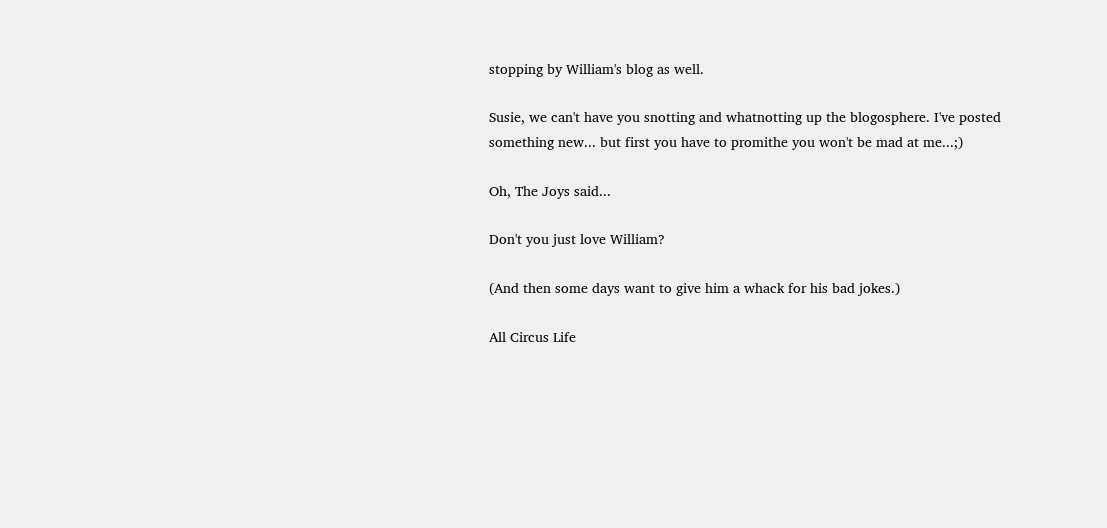stopping by William's blog as well.

Susie, we can't have you snotting and whatnotting up the blogosphere. I've posted something new... but first you have to promithe you won't be mad at me...;)

Oh, The Joys said...

Don't you just love William?

(And then some days want to give him a whack for his bad jokes.)

All Circus Life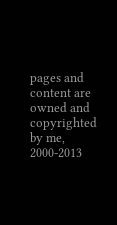pages and content are owned and
copyrighted by me, 2000-2013